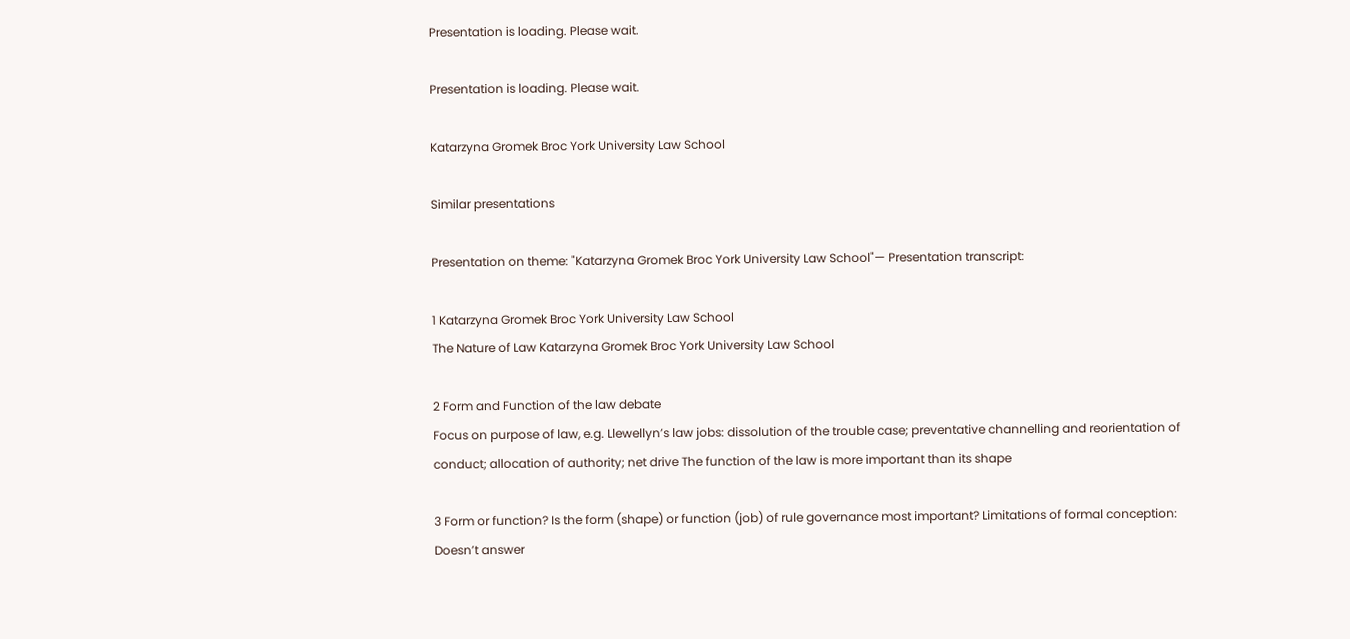Presentation is loading. Please wait.

Presentation is loading. Please wait.

Katarzyna Gromek Broc York University Law School

Similar presentations

Presentation on theme: "Katarzyna Gromek Broc York University Law School"— Presentation transcript:

1 Katarzyna Gromek Broc York University Law School
The Nature of Law Katarzyna Gromek Broc York University Law School

2 Form and Function of the law debate
Focus on purpose of law, e.g. Llewellyn’s law jobs: dissolution of the trouble case; preventative channelling and reorientation of conduct; allocation of authority; net drive The function of the law is more important than its shape

3 Form or function? Is the form (shape) or function (job) of rule governance most important? Limitations of formal conception: Doesn’t answer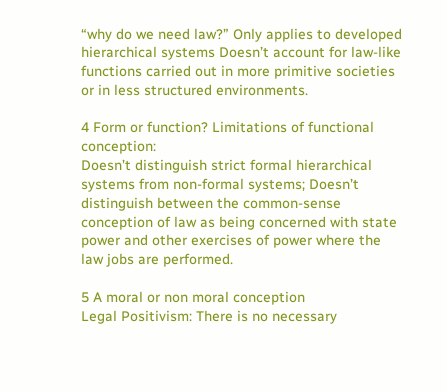“why do we need law?” Only applies to developed hierarchical systems Doesn’t account for law-like functions carried out in more primitive societies or in less structured environments.

4 Form or function? Limitations of functional conception:
Doesn’t distinguish strict formal hierarchical systems from non-formal systems; Doesn’t distinguish between the common-sense conception of law as being concerned with state power and other exercises of power where the law jobs are performed.

5 A moral or non moral conception
Legal Positivism: There is no necessary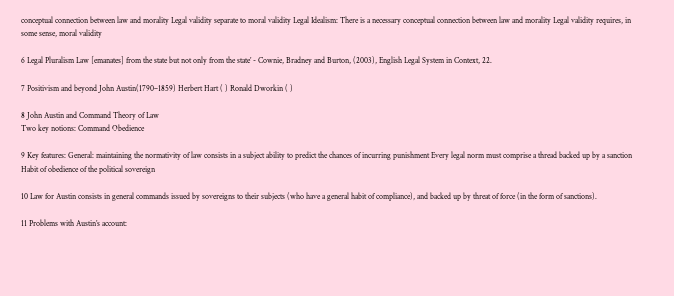conceptual connection between law and morality Legal validity separate to moral validity Legal Idealism: There is a necessary conceptual connection between law and morality Legal validity requires, in some sense, moral validity

6 Legal Pluralism Law [emanates] from the state but not only from the state’ - Cownie, Bradney and Burton, (2003), English Legal System in Context, 22.

7 Positivism and beyond John Austin(1790–1859) Herbert Hart ( ) Ronald Dworkin ( )

8 John Austin and Command Theory of Law
Two key notions: Command Obedience

9 Key features: General: maintaining the normativity of law consists in a subject ability to predict the chances of incurring punishment Every legal norm must comprise a thread backed up by a sanction Habit of obedience of the political sovereign

10 Law for Austin consists in general commands issued by sovereigns to their subjects (who have a general habit of compliance), and backed up by threat of force (in the form of sanctions).

11 Problems with Austin’s account: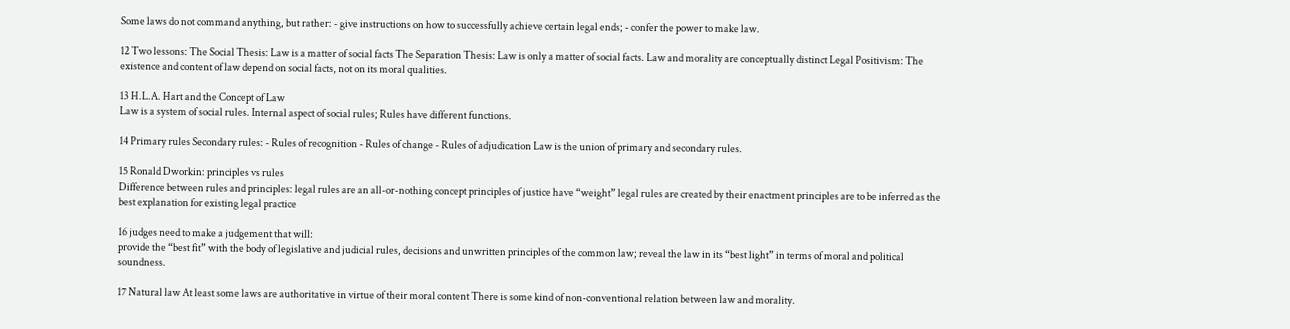Some laws do not command anything, but rather: - give instructions on how to successfully achieve certain legal ends; - confer the power to make law.

12 Two lessons: The Social Thesis: Law is a matter of social facts The Separation Thesis: Law is only a matter of social facts. Law and morality are conceptually distinct Legal Positivism: The existence and content of law depend on social facts, not on its moral qualities.

13 H.L.A. Hart and the Concept of Law
Law is a system of social rules. Internal aspect of social rules; Rules have different functions.

14 Primary rules Secondary rules: - Rules of recognition - Rules of change - Rules of adjudication Law is the union of primary and secondary rules.

15 Ronald Dworkin: principles vs rules
Difference between rules and principles: legal rules are an all-or-nothing concept principles of justice have “weight” legal rules are created by their enactment principles are to be inferred as the best explanation for existing legal practice

16 judges need to make a judgement that will:
provide the “best fit” with the body of legislative and judicial rules, decisions and unwritten principles of the common law; reveal the law in its “best light” in terms of moral and political soundness.

17 Natural law At least some laws are authoritative in virtue of their moral content There is some kind of non-conventional relation between law and morality.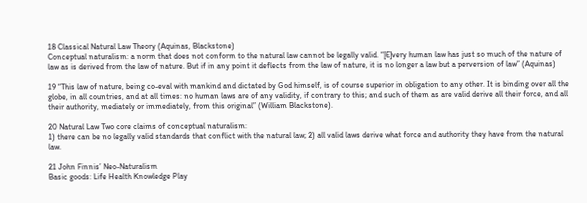18 Classical Natural Law Theory (Aquinas, Blackstone)
Conceptual naturalism: a norm that does not conform to the natural law cannot be legally valid. “[E]very human law has just so much of the nature of law as is derived from the law of nature. But if in any point it deflects from the law of nature, it is no longer a law but a perversion of law” (Aquinas)

19 “This law of nature, being co-eval with mankind and dictated by God himself, is of course superior in obligation to any other. It is binding over all the globe, in all countries, and at all times: no human laws are of any validity, if contrary to this; and such of them as are valid derive all their force, and all their authority, mediately or immediately, from this original” (William Blackstone).

20 Natural Law Two core claims of conceptual naturalism:
1) there can be no legally valid standards that conflict with the natural law; 2) all valid laws derive what force and authority they have from the natural law.

21 John Finnis’ Neo-Naturalism
Basic goods: Life Health Knowledge Play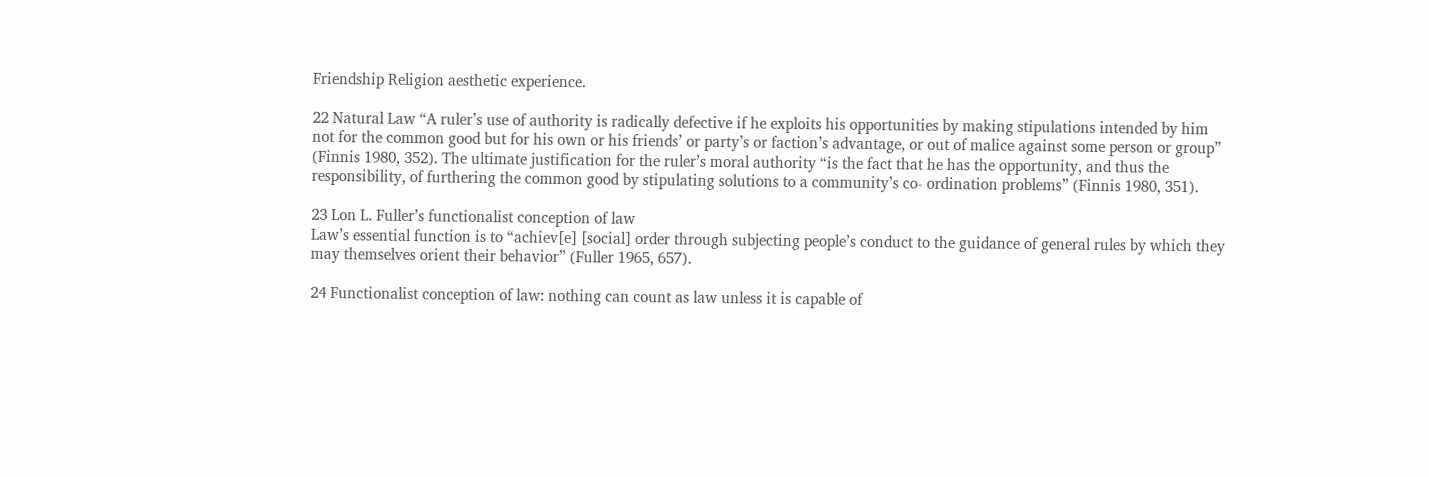Friendship Religion aesthetic experience.

22 Natural Law “A ruler’s use of authority is radically defective if he exploits his opportunities by making stipulations intended by him not for the common good but for his own or his friends’ or party’s or faction’s advantage, or out of malice against some person or group” (Finnis 1980, 352). The ultimate justification for the ruler’s moral authority “is the fact that he has the opportunity, and thus the responsibility, of furthering the common good by stipulating solutions to a community’s co- ordination problems” (Finnis 1980, 351).

23 Lon L. Fuller’s functionalist conception of law
Law’s essential function is to “achiev[e] [social] order through subjecting people’s conduct to the guidance of general rules by which they may themselves orient their behavior” (Fuller 1965, 657).

24 Functionalist conception of law: nothing can count as law unless it is capable of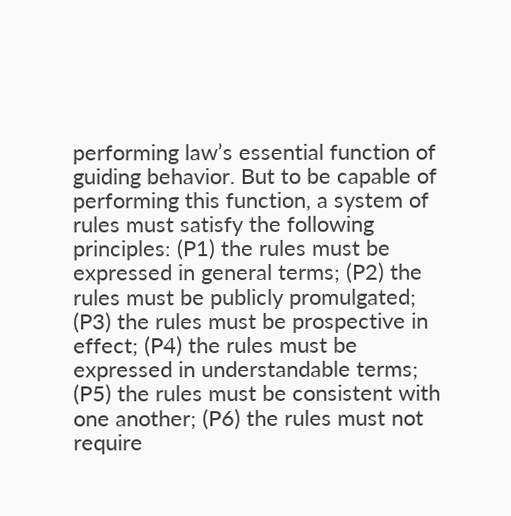performing law’s essential function of guiding behavior. But to be capable of performing this function, a system of rules must satisfy the following principles: (P1) the rules must be expressed in general terms; (P2) the rules must be publicly promulgated; (P3) the rules must be prospective in effect; (P4) the rules must be expressed in understandable terms; (P5) the rules must be consistent with one another; (P6) the rules must not require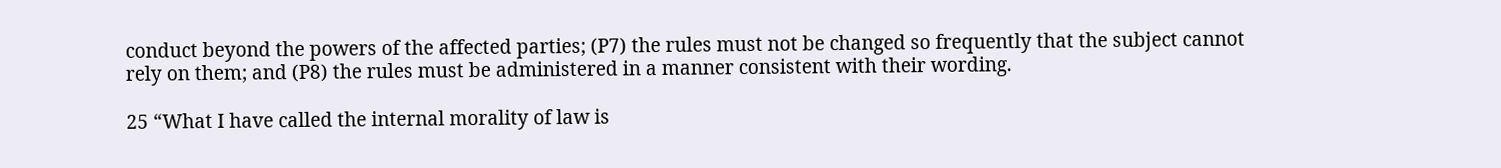conduct beyond the powers of the affected parties; (P7) the rules must not be changed so frequently that the subject cannot rely on them; and (P8) the rules must be administered in a manner consistent with their wording.

25 “What I have called the internal morality of law is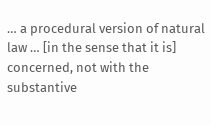… a procedural version of natural law … [in the sense that it is] concerned, not with the substantive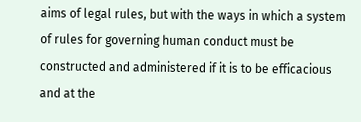aims of legal rules, but with the ways in which a system of rules for governing human conduct must be constructed and administered if it is to be efficacious and at the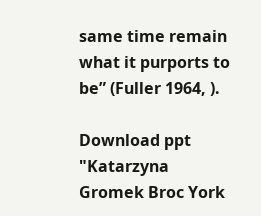same time remain what it purports to be” (Fuller 1964, ).

Download ppt "Katarzyna Gromek Broc York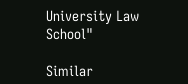University Law School"

Similar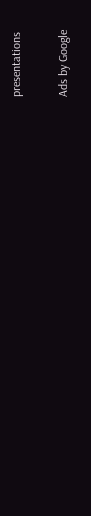presentations

Ads by Google